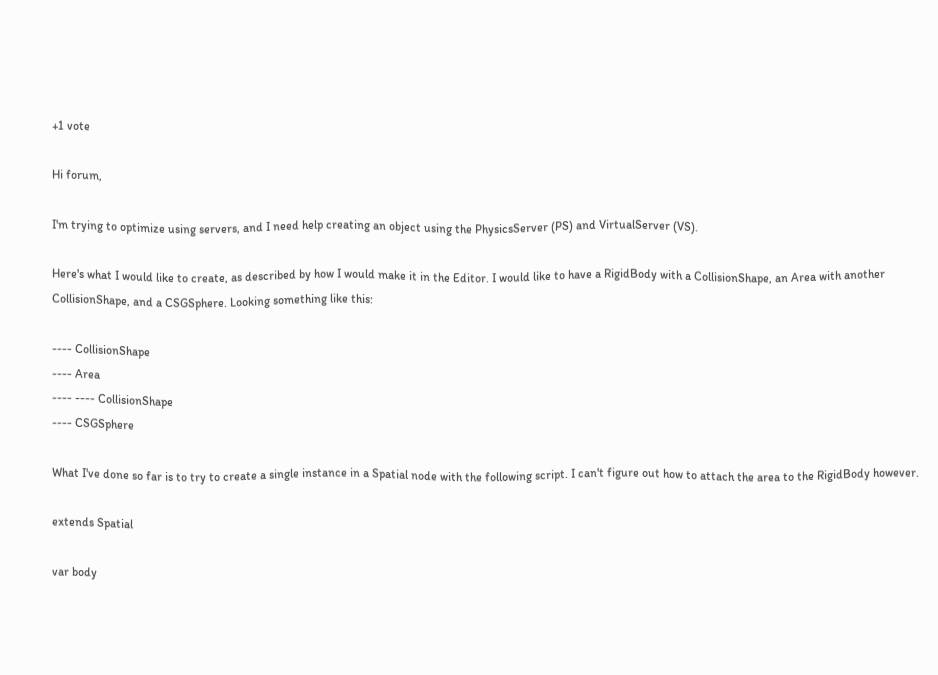+1 vote

Hi forum,

I'm trying to optimize using servers, and I need help creating an object using the PhysicsServer (PS) and VirtualServer (VS).

Here's what I would like to create, as described by how I would make it in the Editor. I would like to have a RigidBody with a CollisionShape, an Area with another CollisionShape, and a CSGSphere. Looking something like this:

---- CollisionShape
---- Area
---- ---- CollisionShape
---- CSGSphere

What I've done so far is to try to create a single instance in a Spatial node with the following script. I can't figure out how to attach the area to the RigidBody however.

extends Spatial

var body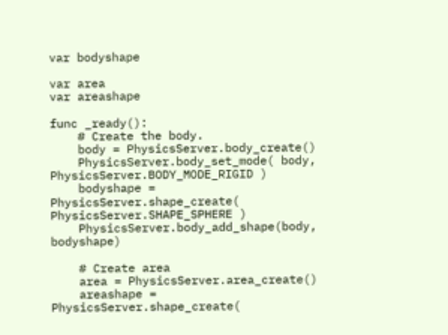var bodyshape

var area
var areashape

func _ready():
    # Create the body.
    body = PhysicsServer.body_create()
    PhysicsServer.body_set_mode( body, PhysicsServer.BODY_MODE_RIGID )
    bodyshape = PhysicsServer.shape_create( PhysicsServer.SHAPE_SPHERE )
    PhysicsServer.body_add_shape(body, bodyshape)

    # Create area
    area = PhysicsServer.area_create()
    areashape = PhysicsServer.shape_create(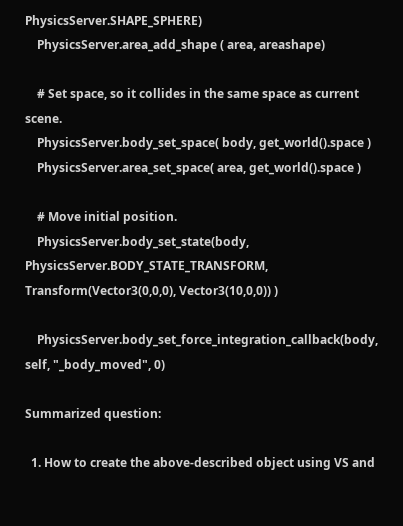PhysicsServer.SHAPE_SPHERE)
    PhysicsServer.area_add_shape ( area, areashape)

    # Set space, so it collides in the same space as current scene.
    PhysicsServer.body_set_space( body, get_world().space )
    PhysicsServer.area_set_space( area, get_world().space )

    # Move initial position.
    PhysicsServer.body_set_state(body, PhysicsServer.BODY_STATE_TRANSFORM, Transform(Vector3(0,0,0), Vector3(10,0,0)) )

    PhysicsServer.body_set_force_integration_callback(body, self, "_body_moved", 0)

Summarized question:

  1. How to create the above-described object using VS and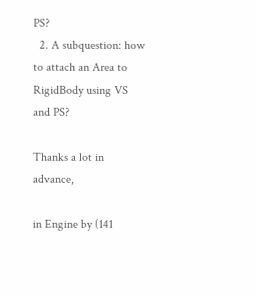PS?
  2. A subquestion: how to attach an Area to RigidBody using VS and PS?

Thanks a lot in advance,

in Engine by (141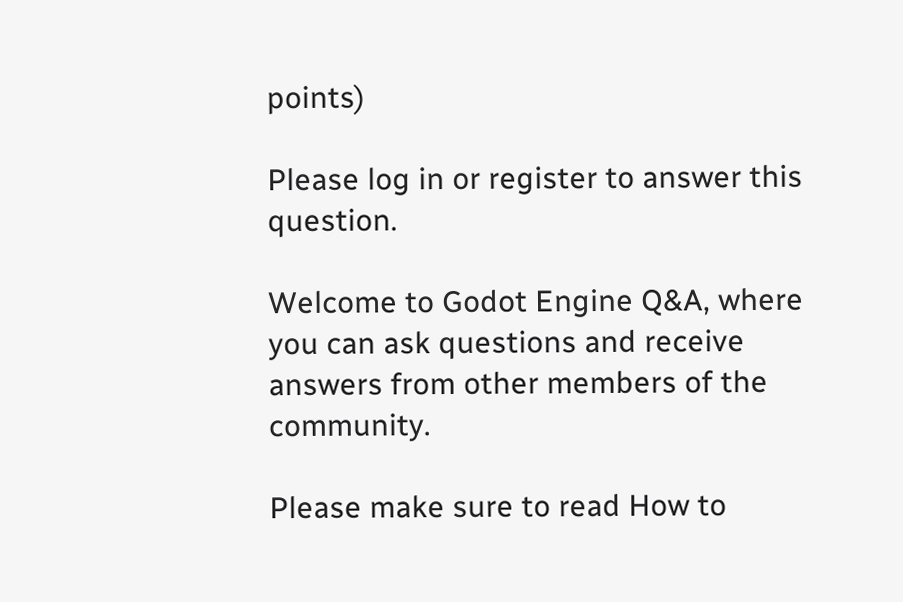points)

Please log in or register to answer this question.

Welcome to Godot Engine Q&A, where you can ask questions and receive answers from other members of the community.

Please make sure to read How to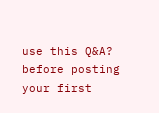use this Q&A? before posting your first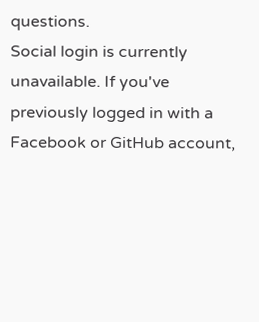questions.
Social login is currently unavailable. If you've previously logged in with a Facebook or GitHub account,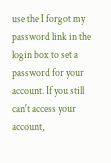use the I forgot my password link in the login box to set a password for your account. If you still can't access your account,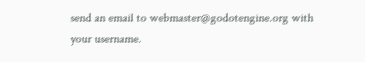send an email to webmaster@godotengine.org with your username.